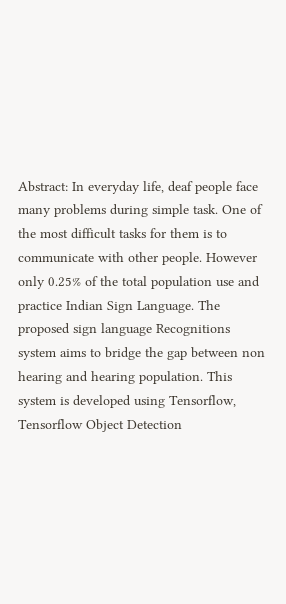Abstract: In everyday life, deaf people face many problems during simple task. One of the most difficult tasks for them is to communicate with other people. However only 0.25% of the total population use and practice Indian Sign Language. The proposed sign language Recognitions system aims to bridge the gap between non hearing and hearing population. This system is developed using Tensorflow, Tensorflow Object Detection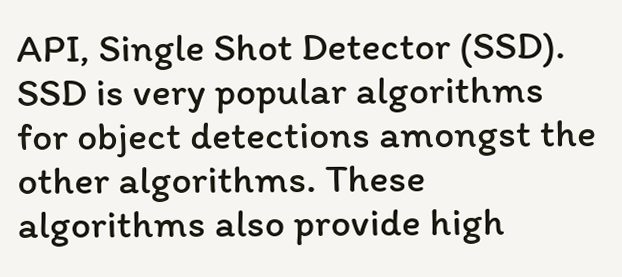API, Single Shot Detector (SSD). SSD is very popular algorithms for object detections amongst the other algorithms. These algorithms also provide high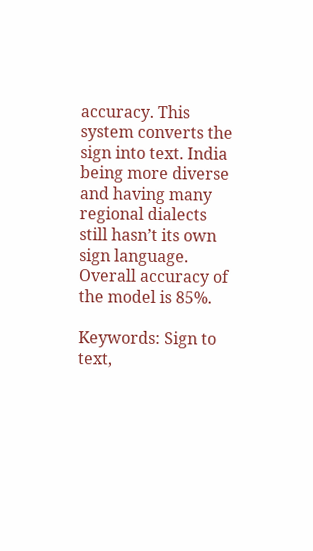accuracy. This system converts the sign into text. India being more diverse and having many regional dialects still hasn’t its own sign language. Overall accuracy of the model is 85%.

Keywords: Sign to text,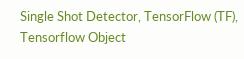Single Shot Detector, TensorFlow (TF), Tensorflow Object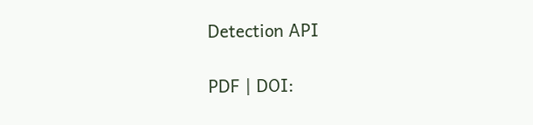Detection API

PDF | DOI: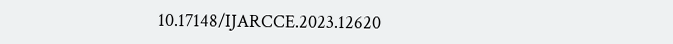10.17148/IJARCCE.2023.12620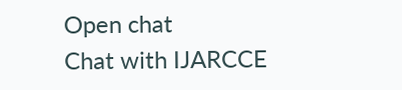Open chat
Chat with IJARCCE